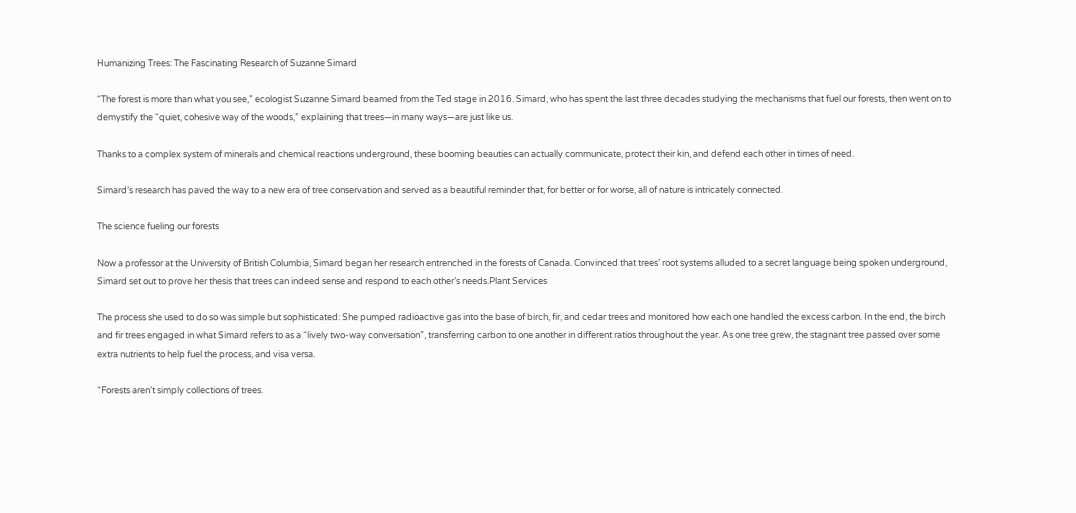Humanizing Trees: The Fascinating Research of Suzanne Simard

“The forest is more than what you see,” ecologist Suzanne Simard beamed from the Ted stage in 2016. Simard, who has spent the last three decades studying the mechanisms that fuel our forests, then went on to demystify the “quiet, cohesive way of the woods,” explaining that trees—in many ways—are just like us.

Thanks to a complex system of minerals and chemical reactions underground, these booming beauties can actually communicate, protect their kin, and defend each other in times of need.

Simard’s research has paved the way to a new era of tree conservation and served as a beautiful reminder that, for better or for worse, all of nature is intricately connected.

The science fueling our forests

Now a professor at the University of British Columbia, Simard began her research entrenched in the forests of Canada. Convinced that trees’ root systems alluded to a secret language being spoken underground, Simard set out to prove her thesis that trees can indeed sense and respond to each other’s needs.Plant Services

The process she used to do so was simple but sophisticated: She pumped radioactive gas into the base of birch, fir, and cedar trees and monitored how each one handled the excess carbon. In the end, the birch and fir trees engaged in what Simard refers to as a “lively two-way conversation”, transferring carbon to one another in different ratios throughout the year. As one tree grew, the stagnant tree passed over some extra nutrients to help fuel the process, and visa versa.

“Forests aren’t simply collections of trees.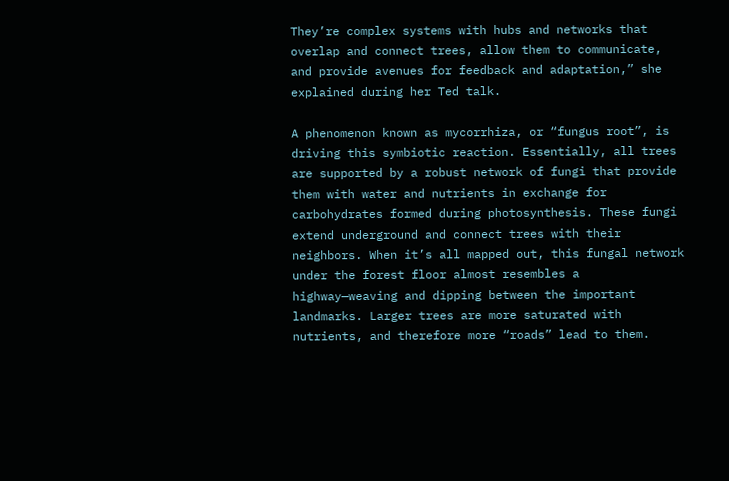They’re complex systems with hubs and networks that overlap and connect trees, allow them to communicate, and provide avenues for feedback and adaptation,” she explained during her Ted talk.

A phenomenon known as mycorrhiza, or “fungus root”, is driving this symbiotic reaction. Essentially, all trees are supported by a robust network of fungi that provide them with water and nutrients in exchange for carbohydrates formed during photosynthesis. These fungi extend underground and connect trees with their neighbors. When it’s all mapped out, this fungal network under the forest floor almost resembles a highway—weaving and dipping between the important landmarks. Larger trees are more saturated with nutrients, and therefore more “roads” lead to them.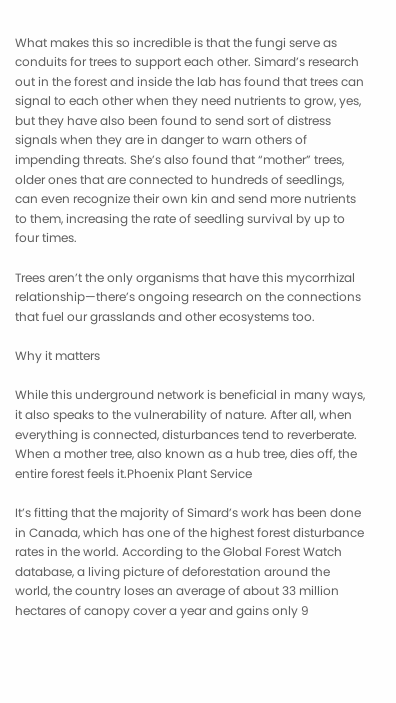What makes this so incredible is that the fungi serve as conduits for trees to support each other. Simard’s research out in the forest and inside the lab has found that trees can signal to each other when they need nutrients to grow, yes, but they have also been found to send sort of distress signals when they are in danger to warn others of impending threats. She’s also found that “mother” trees, older ones that are connected to hundreds of seedlings, can even recognize their own kin and send more nutrients to them, increasing the rate of seedling survival by up to four times.

Trees aren’t the only organisms that have this mycorrhizal relationship—there’s ongoing research on the connections that fuel our grasslands and other ecosystems too.

Why it matters

While this underground network is beneficial in many ways, it also speaks to the vulnerability of nature. After all, when everything is connected, disturbances tend to reverberate. When a mother tree, also known as a hub tree, dies off, the entire forest feels it.Phoenix Plant Service

It’s fitting that the majority of Simard’s work has been done in Canada, which has one of the highest forest disturbance rates in the world. According to the Global Forest Watch database, a living picture of deforestation around the world, the country loses an average of about 33 million hectares of canopy cover a year and gains only 9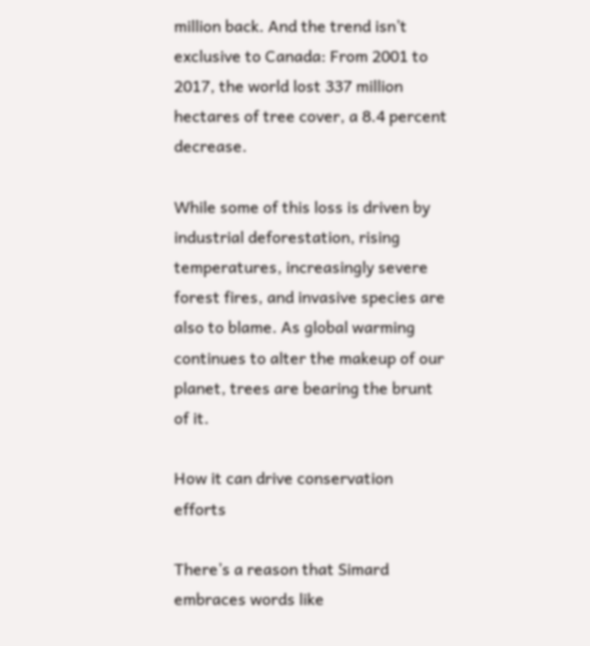million back. And the trend isn’t exclusive to Canada: From 2001 to 2017, the world lost 337 million hectares of tree cover, a 8.4 percent decrease.

While some of this loss is driven by industrial deforestation, rising temperatures, increasingly severe forest fires, and invasive species are also to blame. As global warming continues to alter the makeup of our planet, trees are bearing the brunt of it.

How it can drive conservation efforts

There’s a reason that Simard embraces words like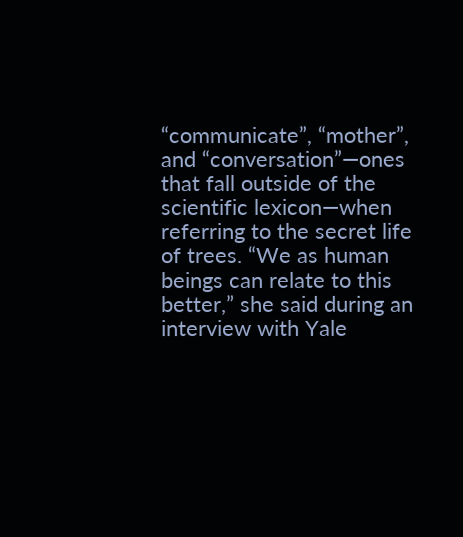“communicate”, “mother”, and “conversation”—ones that fall outside of the scientific lexicon—when referring to the secret life of trees. “We as human beings can relate to this better,” she said during an interview with Yale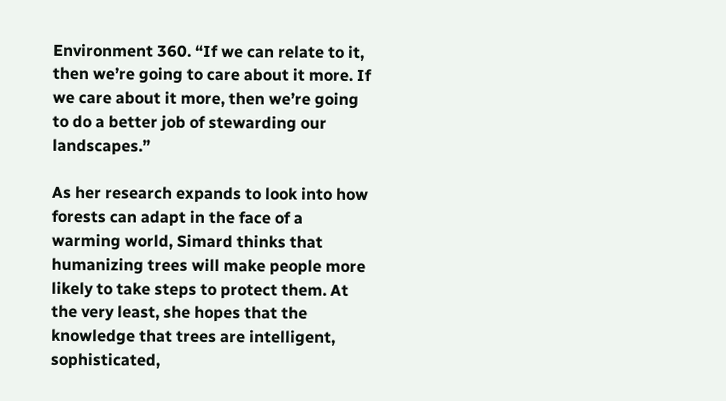Environment 360. “If we can relate to it, then we’re going to care about it more. If we care about it more, then we’re going to do a better job of stewarding our landscapes.”

As her research expands to look into how forests can adapt in the face of a warming world, Simard thinks that humanizing trees will make people more likely to take steps to protect them. At the very least, she hopes that the knowledge that trees are intelligent, sophisticated,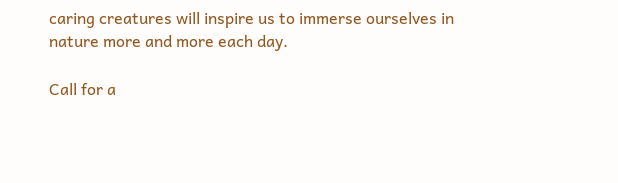caring creatures will inspire us to immerse ourselves in nature more and more each day.

Call for a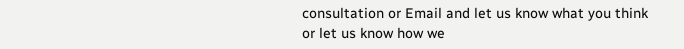consultation or Email and let us know what you think or let us know how we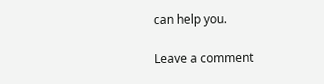can help you.

Leave a comment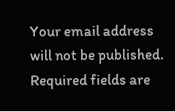Your email address will not be published. Required fields are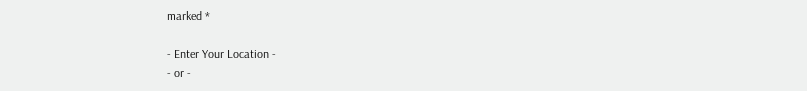marked *

- Enter Your Location -
- or -